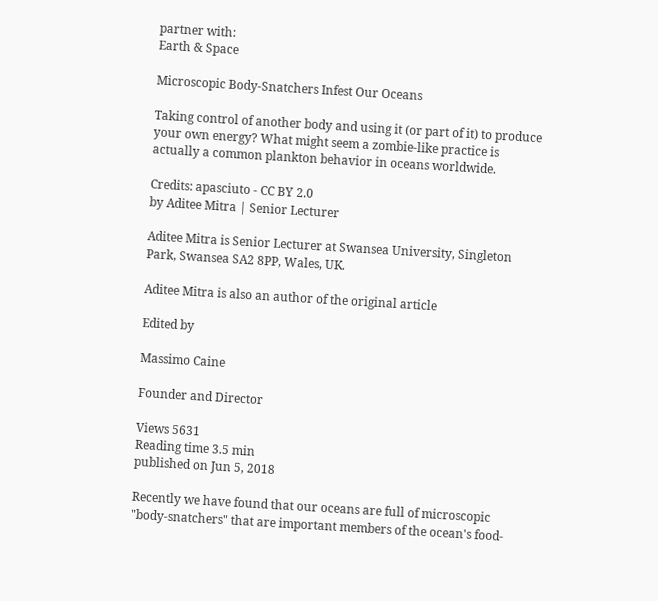partner with:
Earth & Space

Microscopic Body-Snatchers Infest Our Oceans

Taking control of another body and using it (or part of it) to produce your own energy? What might seem a zombie-like practice is actually a common plankton behavior in oceans worldwide.

Credits: apasciuto - CC BY 2.0
by Aditee Mitra | Senior Lecturer

Aditee Mitra is Senior Lecturer at Swansea University, Singleton Park, Swansea SA2 8PP, Wales, UK.

Aditee Mitra is also an author of the original article

Edited by

Massimo Caine

Founder and Director

Views 5631
Reading time 3.5 min
published on Jun 5, 2018

Recently we have found that our oceans are full of microscopic "body-snatchers" that are important members of the ocean's food-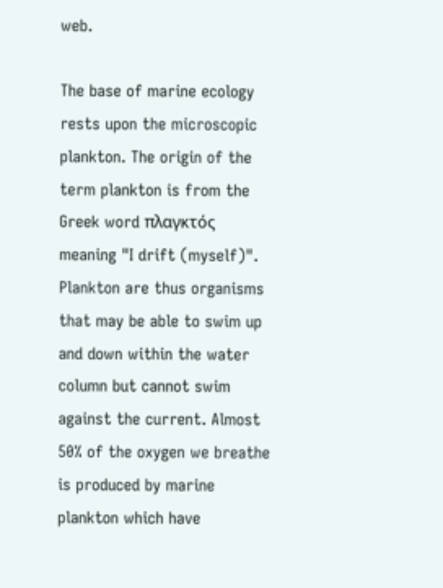web.

The base of marine ecology rests upon the microscopic plankton. The origin of the term plankton is from the Greek word πλαγκτός meaning "I drift (myself)". Plankton are thus organisms that may be able to swim up and down within the water column but cannot swim against the current. Almost 50% of the oxygen we breathe is produced by marine plankton which have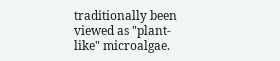traditionally been viewed as "plant-like" microalgae.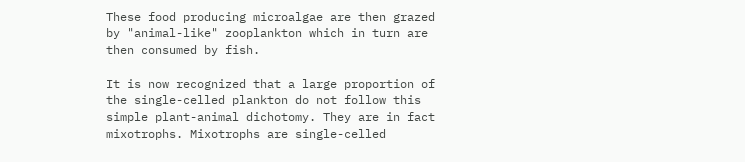These food producing microalgae are then grazed by "animal-like" zooplankton which in turn are then consumed by fish.

It is now recognized that a large proportion of the single-celled plankton do not follow this simple plant-animal dichotomy. They are in fact mixotrophs. Mixotrophs are single-celled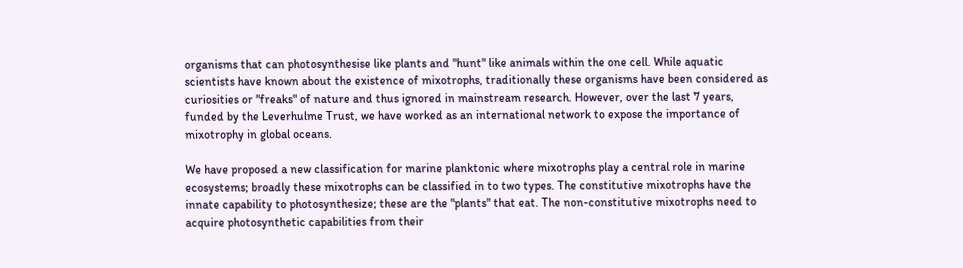organisms that can photosynthesise like plants and "hunt" like animals within the one cell. While aquatic scientists have known about the existence of mixotrophs, traditionally these organisms have been considered as curiosities or "freaks" of nature and thus ignored in mainstream research. However, over the last 7 years, funded by the Leverhulme Trust, we have worked as an international network to expose the importance of mixotrophy in global oceans.

We have proposed a new classification for marine planktonic where mixotrophs play a central role in marine ecosystems; broadly these mixotrophs can be classified in to two types. The constitutive mixotrophs have the innate capability to photosynthesize; these are the "plants" that eat. The non-constitutive mixotrophs need to acquire photosynthetic capabilities from their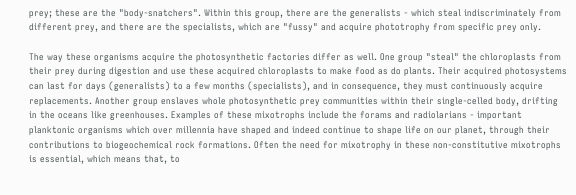prey; these are the "body-snatchers". Within this group, there are the generalists - which steal indiscriminately from different prey, and there are the specialists, which are "fussy" and acquire phototrophy from specific prey only.

The way these organisms acquire the photosynthetic factories differ as well. One group "steal" the chloroplasts from their prey during digestion and use these acquired chloroplasts to make food as do plants. Their acquired photosystems can last for days (generalists) to a few months (specialists), and in consequence, they must continuously acquire replacements. Another group enslaves whole photosynthetic prey communities within their single-celled body, drifting in the oceans like greenhouses. Examples of these mixotrophs include the forams and radiolarians - important planktonic organisms which over millennia have shaped and indeed continue to shape life on our planet, through their contributions to biogeochemical rock formations. Often the need for mixotrophy in these non-constitutive mixotrophs is essential, which means that, to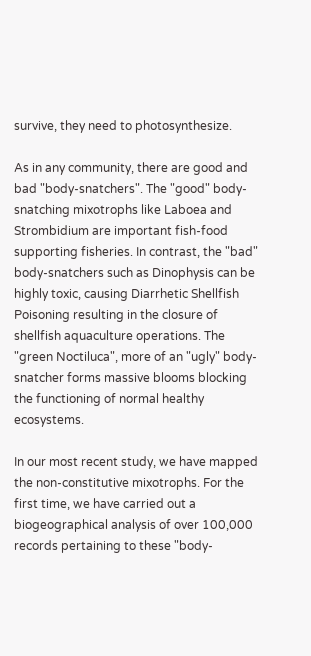survive, they need to photosynthesize.

As in any community, there are good and bad "body-snatchers". The "good" body-snatching mixotrophs like Laboea and Strombidium are important fish-food supporting fisheries. In contrast, the "bad" body-snatchers such as Dinophysis can be highly toxic, causing Diarrhetic Shellfish Poisoning resulting in the closure of shellfish aquaculture operations. The "green Noctiluca", more of an "ugly" body-snatcher forms massive blooms blocking the functioning of normal healthy ecosystems.

In our most recent study, we have mapped the non-constitutive mixotrophs. For the first time, we have carried out a biogeographical analysis of over 100,000 records pertaining to these "body-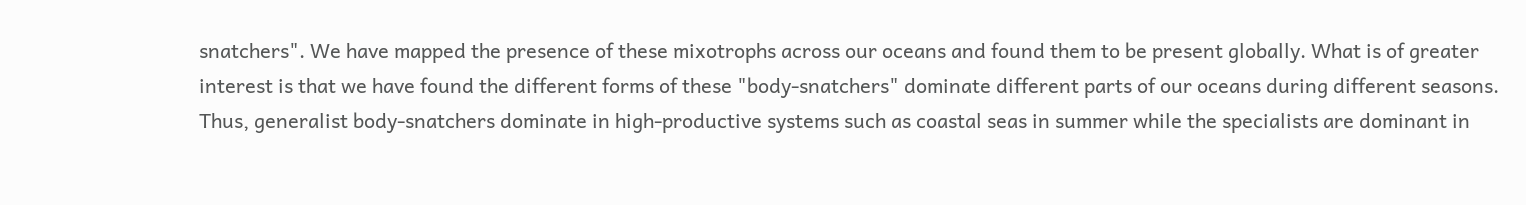snatchers". We have mapped the presence of these mixotrophs across our oceans and found them to be present globally. What is of greater interest is that we have found the different forms of these "body-snatchers" dominate different parts of our oceans during different seasons. Thus, generalist body-snatchers dominate in high-productive systems such as coastal seas in summer while the specialists are dominant in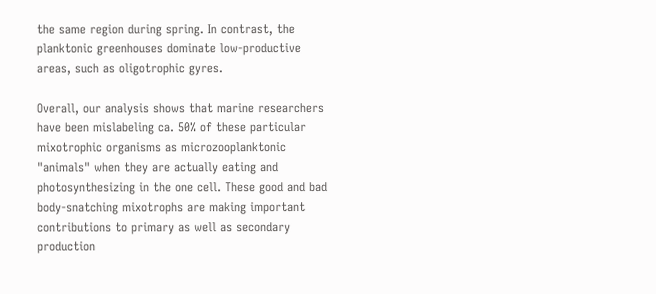the same region during spring. In contrast, the planktonic greenhouses dominate low-productive areas, such as oligotrophic gyres.

Overall, our analysis shows that marine researchers have been mislabeling ca. 50% of these particular mixotrophic organisms as microzooplanktonic "animals" when they are actually eating and photosynthesizing in the one cell. These good and bad body-snatching mixotrophs are making important contributions to primary as well as secondary production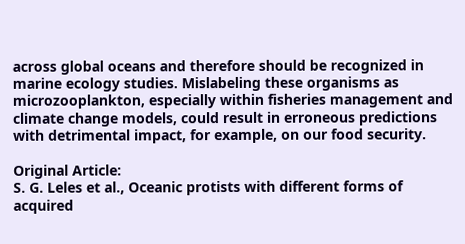across global oceans and therefore should be recognized in marine ecology studies. Mislabeling these organisms as microzooplankton, especially within fisheries management and climate change models, could result in erroneous predictions with detrimental impact, for example, on our food security.

Original Article:
S. G. Leles et al., Oceanic protists with different forms of acquired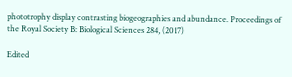phototrophy display contrasting biogeographies and abundance. Proceedings of the Royal Society B: Biological Sciences 284, (2017)

Edited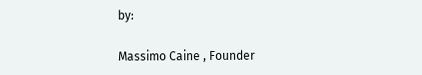by:

Massimo Caine , Founder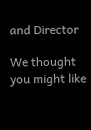and Director

We thought you might like